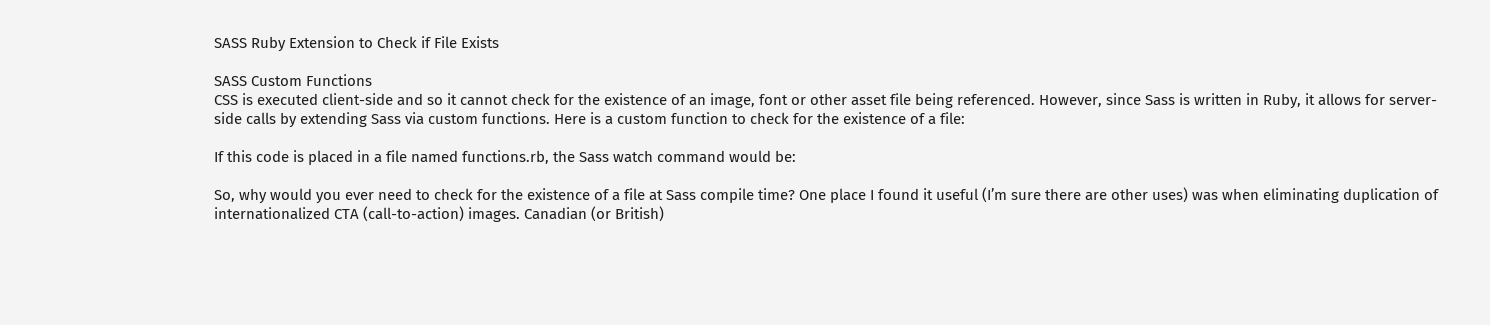SASS Ruby Extension to Check if File Exists

SASS Custom Functions
CSS is executed client-side and so it cannot check for the existence of an image, font or other asset file being referenced. However, since Sass is written in Ruby, it allows for server-side calls by extending Sass via custom functions. Here is a custom function to check for the existence of a file:

If this code is placed in a file named functions.rb, the Sass watch command would be:

So, why would you ever need to check for the existence of a file at Sass compile time? One place I found it useful (I’m sure there are other uses) was when eliminating duplication of internationalized CTA (call-to-action) images. Canadian (or British)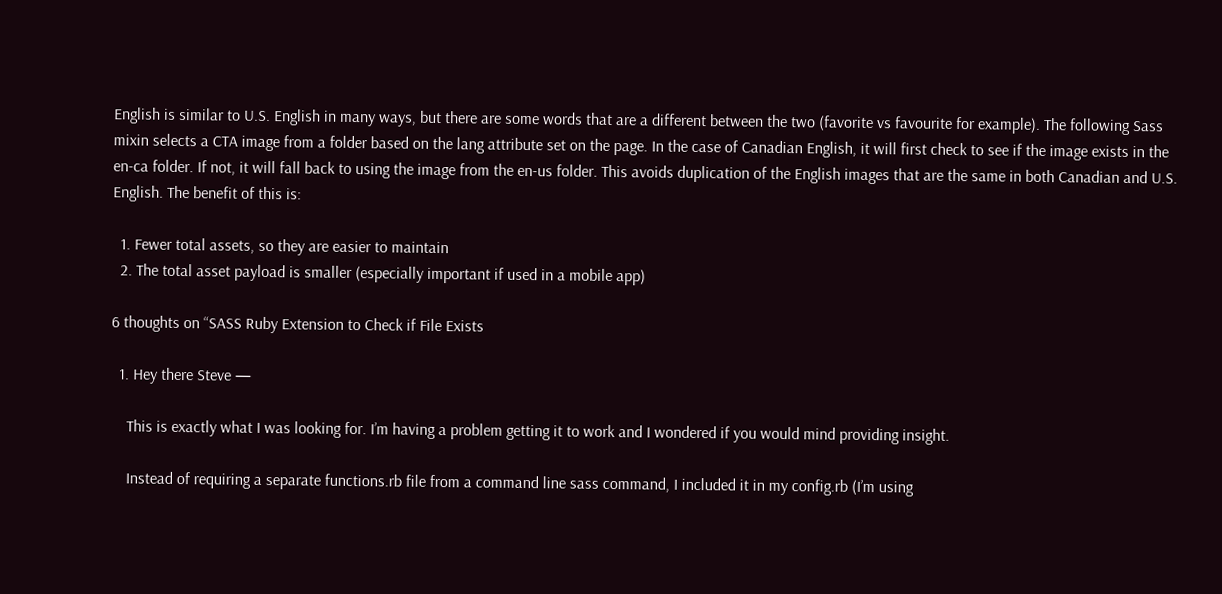English is similar to U.S. English in many ways, but there are some words that are a different between the two (favorite vs favourite for example). The following Sass mixin selects a CTA image from a folder based on the lang attribute set on the page. In the case of Canadian English, it will first check to see if the image exists in the en-ca folder. If not, it will fall back to using the image from the en-us folder. This avoids duplication of the English images that are the same in both Canadian and U.S. English. The benefit of this is:

  1. Fewer total assets, so they are easier to maintain
  2. The total asset payload is smaller (especially important if used in a mobile app)

6 thoughts on “SASS Ruby Extension to Check if File Exists

  1. Hey there Steve —

    This is exactly what I was looking for. I’m having a problem getting it to work and I wondered if you would mind providing insight.

    Instead of requiring a separate functions.rb file from a command line sass command, I included it in my config.rb (I’m using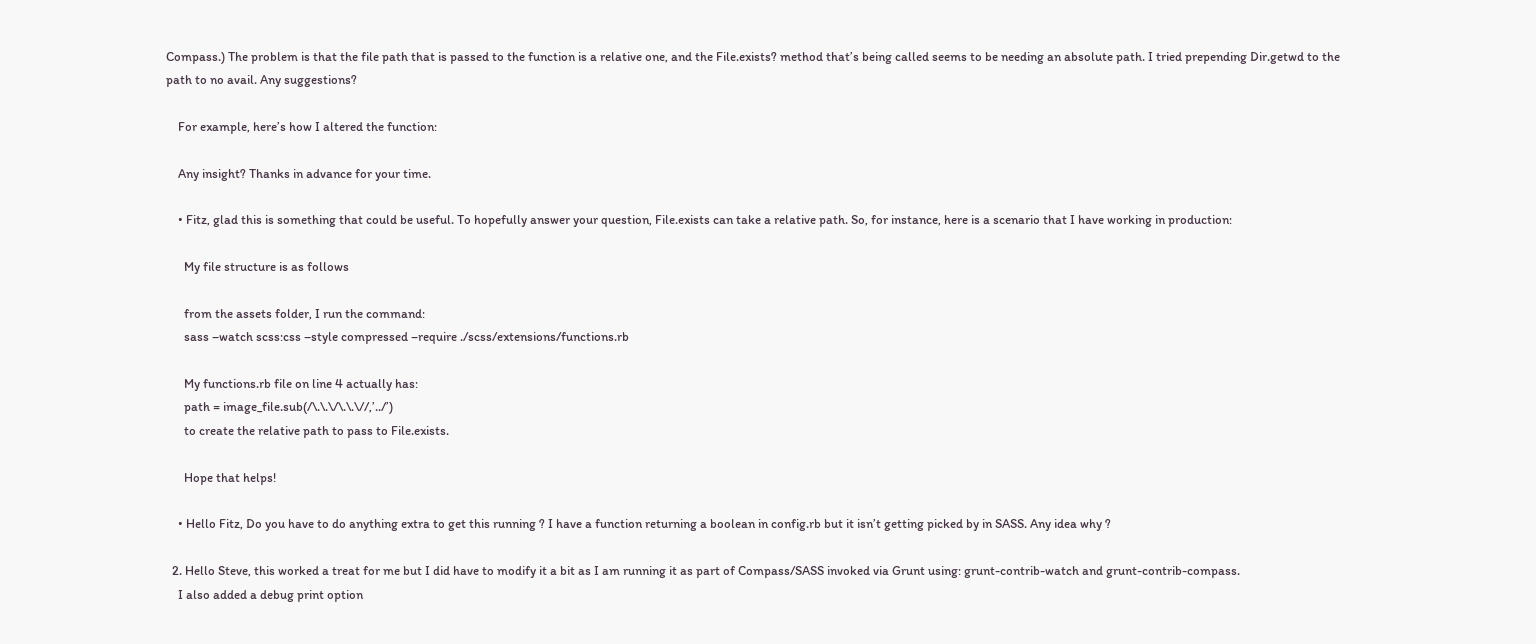Compass.) The problem is that the file path that is passed to the function is a relative one, and the File.exists? method that’s being called seems to be needing an absolute path. I tried prepending Dir.getwd to the path to no avail. Any suggestions?

    For example, here’s how I altered the function:

    Any insight? Thanks in advance for your time.

    • Fitz, glad this is something that could be useful. To hopefully answer your question, File.exists can take a relative path. So, for instance, here is a scenario that I have working in production:

      My file structure is as follows

      from the assets folder, I run the command:
      sass –watch scss:css –style compressed –require ./scss/extensions/functions.rb

      My functions.rb file on line 4 actually has:
      path = image_file.sub(/\.\.\/\.\.\//,’../’)
      to create the relative path to pass to File.exists.

      Hope that helps!

    • Hello Fitz, Do you have to do anything extra to get this running ? I have a function returning a boolean in config.rb but it isn’t getting picked by in SASS. Any idea why ?

  2. Hello Steve, this worked a treat for me but I did have to modify it a bit as I am running it as part of Compass/SASS invoked via Grunt using: grunt-contrib-watch and grunt-contrib-compass.
    I also added a debug print option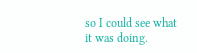so I could see what it was doing.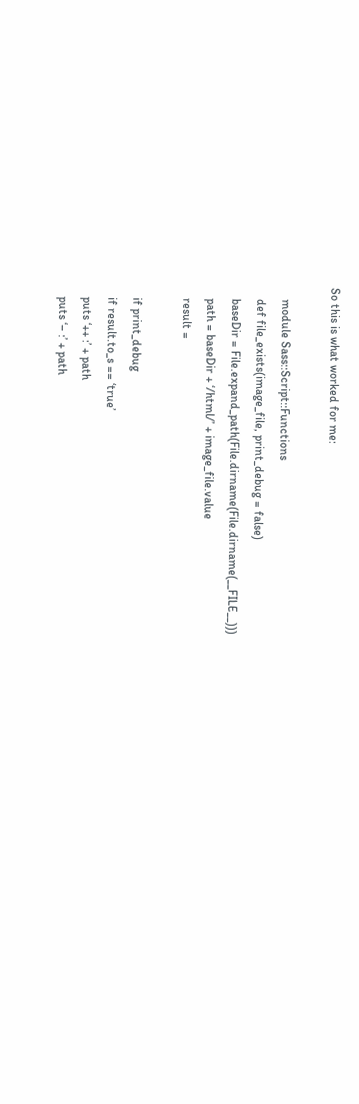So this is what worked for me:

    module Sass::Script::Functions
    def file_exists(image_file, print_debug = false)
    baseDir = File.expand_path(File.dirname(File.dirname(__FILE__)))
    path = baseDir + ‘/html/’ + image_file.value
    result =

    if print_debug
    if result.to_s == ‘true’
    puts ‘++ :’ + path
    puts ‘– :’ + path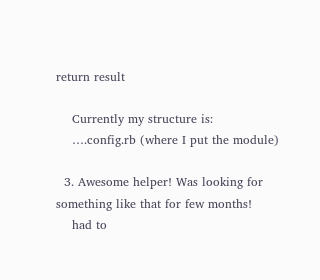return result

    Currently my structure is:
    ….config.rb (where I put the module)

  3. Awesome helper! Was looking for something like that for few months!
    had to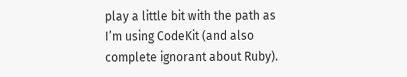play a little bit with the path as I’m using CodeKit (and also complete ignorant about Ruby).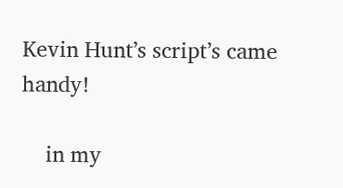Kevin Hunt’s script’s came handy!

    in my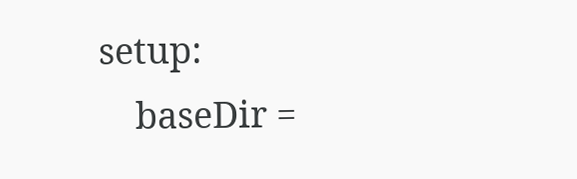setup:
    baseDir =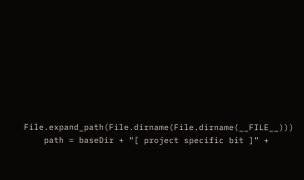File.expand_path(File.dirname(File.dirname(__FILE__)))
    path = baseDir + “[ project specific bit ]” +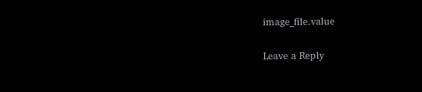image_file.value

Leave a Reply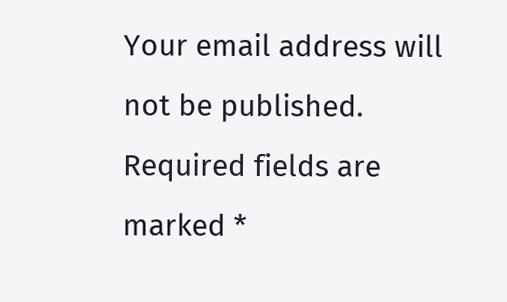Your email address will not be published. Required fields are marked *